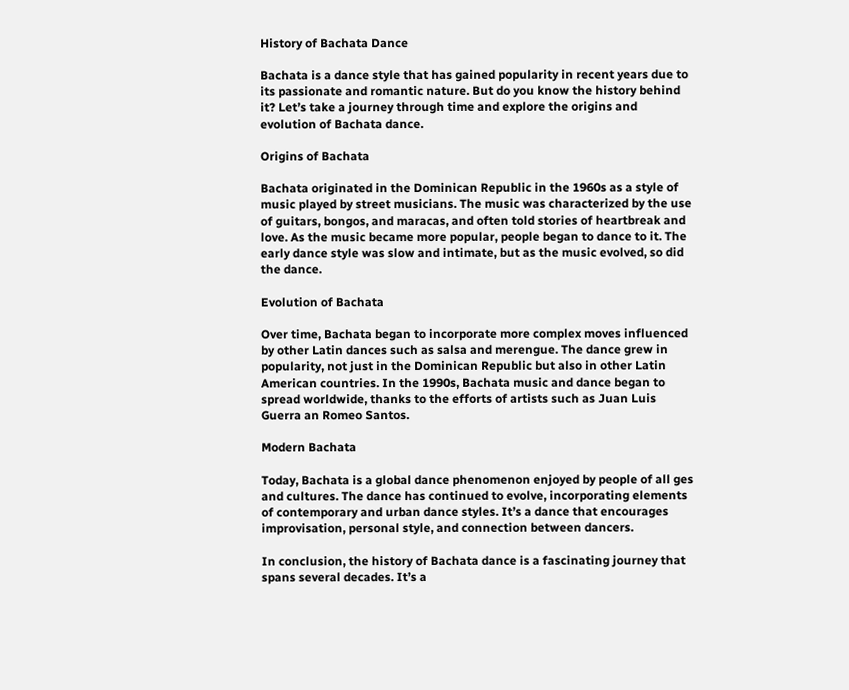History of Bachata Dance

Bachata is a dance style that has gained popularity in recent years due to its passionate and romantic nature. But do you know the history behind it? Let’s take a journey through time and explore the origins and evolution of Bachata dance.

Origins of Bachata

Bachata originated in the Dominican Republic in the 1960s as a style of music played by street musicians. The music was characterized by the use of guitars, bongos, and maracas, and often told stories of heartbreak and love. As the music became more popular, people began to dance to it. The early dance style was slow and intimate, but as the music evolved, so did the dance.

Evolution of Bachata

Over time, Bachata began to incorporate more complex moves influenced by other Latin dances such as salsa and merengue. The dance grew in popularity, not just in the Dominican Republic but also in other Latin American countries. In the 1990s, Bachata music and dance began to spread worldwide, thanks to the efforts of artists such as Juan Luis Guerra an Romeo Santos.

Modern Bachata

Today, Bachata is a global dance phenomenon enjoyed by people of all ges and cultures. The dance has continued to evolve, incorporating elements of contemporary and urban dance styles. It’s a dance that encourages improvisation, personal style, and connection between dancers.

In conclusion, the history of Bachata dance is a fascinating journey that spans several decades. It’s a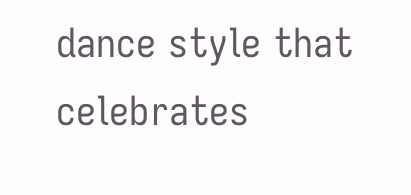dance style that celebrates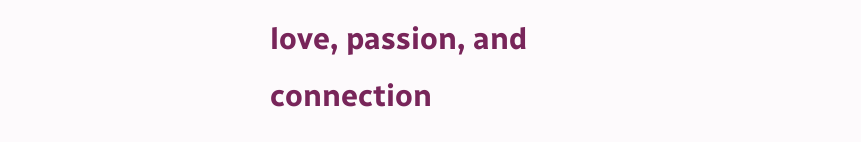love, passion, and connection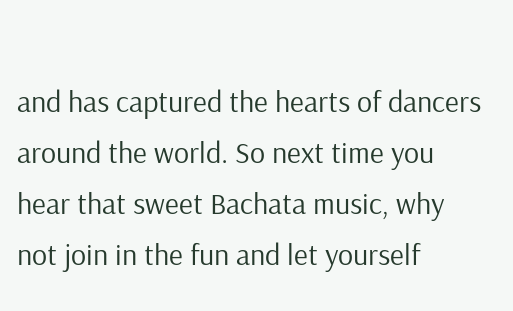and has captured the hearts of dancers around the world. So next time you hear that sweet Bachata music, why not join in the fun and let yourself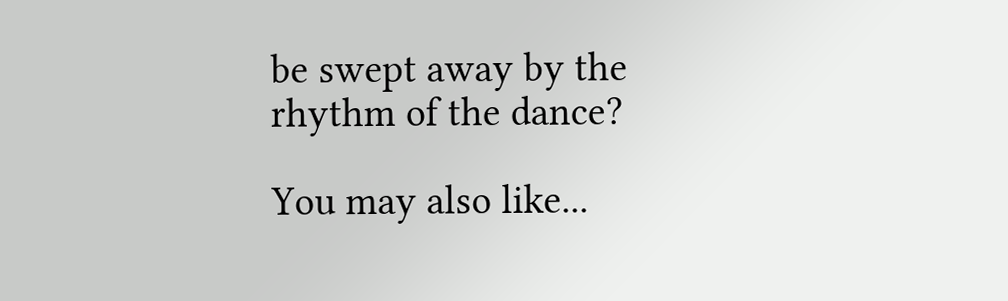be swept away by the rhythm of the dance?

You may also like...